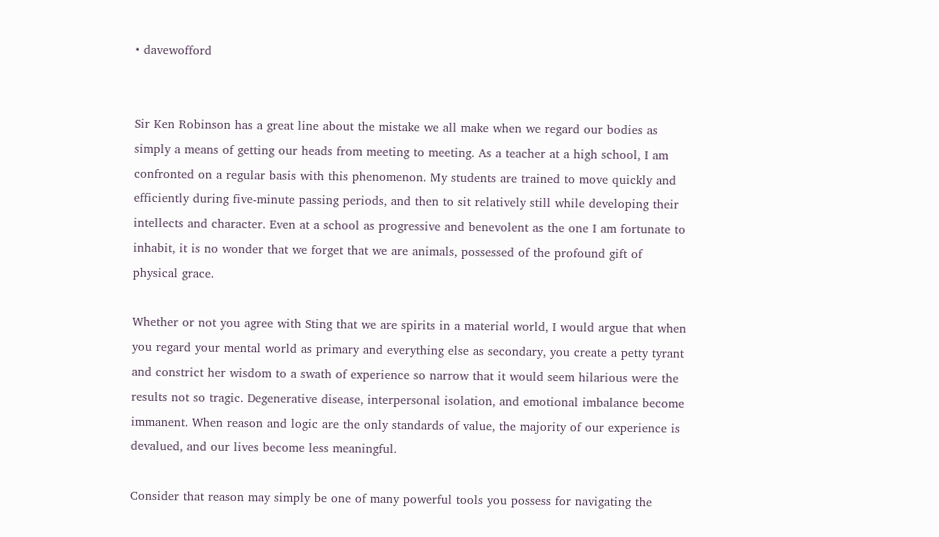• davewofford


Sir Ken Robinson has a great line about the mistake we all make when we regard our bodies as simply a means of getting our heads from meeting to meeting. As a teacher at a high school, I am confronted on a regular basis with this phenomenon. My students are trained to move quickly and efficiently during five-minute passing periods, and then to sit relatively still while developing their intellects and character. Even at a school as progressive and benevolent as the one I am fortunate to inhabit, it is no wonder that we forget that we are animals, possessed of the profound gift of physical grace.

Whether or not you agree with Sting that we are spirits in a material world, I would argue that when you regard your mental world as primary and everything else as secondary, you create a petty tyrant and constrict her wisdom to a swath of experience so narrow that it would seem hilarious were the results not so tragic. Degenerative disease, interpersonal isolation, and emotional imbalance become immanent. When reason and logic are the only standards of value, the majority of our experience is devalued, and our lives become less meaningful.

Consider that reason may simply be one of many powerful tools you possess for navigating the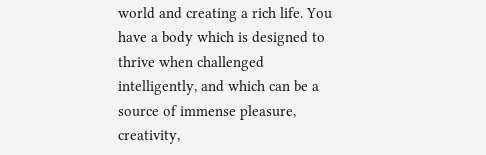world and creating a rich life. You have a body which is designed to thrive when challenged intelligently, and which can be a source of immense pleasure, creativity,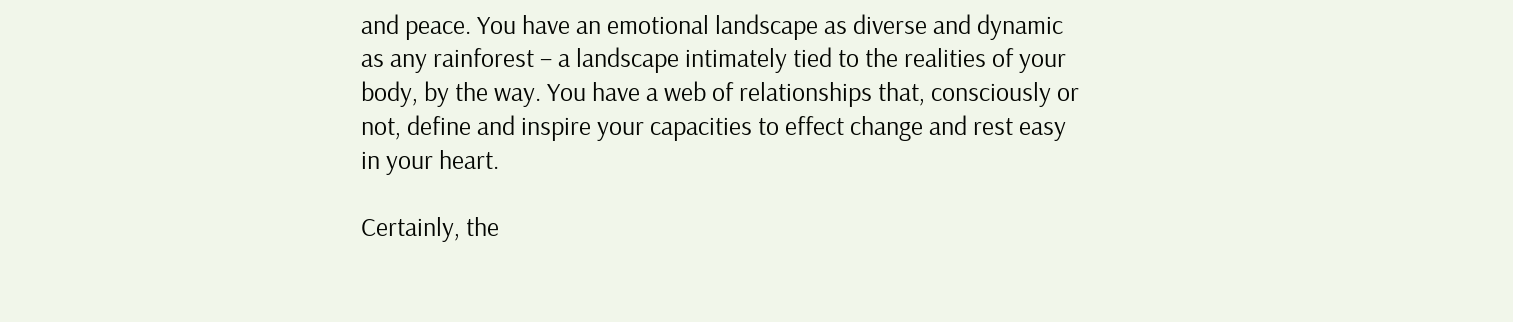and peace. You have an emotional landscape as diverse and dynamic as any rainforest – a landscape intimately tied to the realities of your body, by the way. You have a web of relationships that, consciously or not, define and inspire your capacities to effect change and rest easy in your heart.

Certainly, the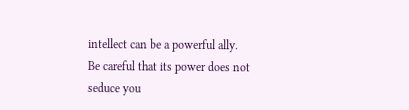intellect can be a powerful ally. Be careful that its power does not seduce you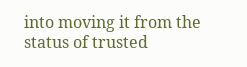into moving it from the status of trusted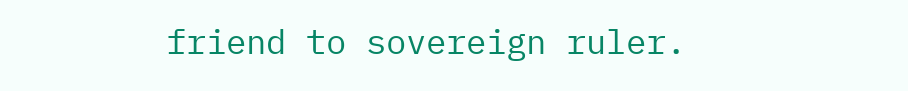friend to sovereign ruler.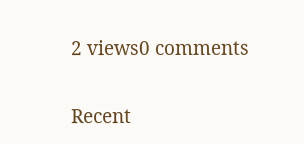2 views0 comments

Recent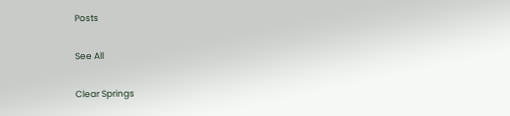Posts

See All

Clear Springs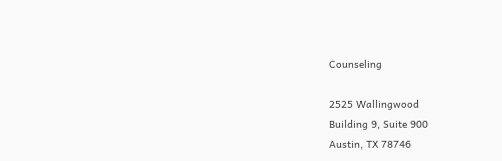Counseling

2525 Wallingwood
Building 9, Suite 900
Austin, TX 78746